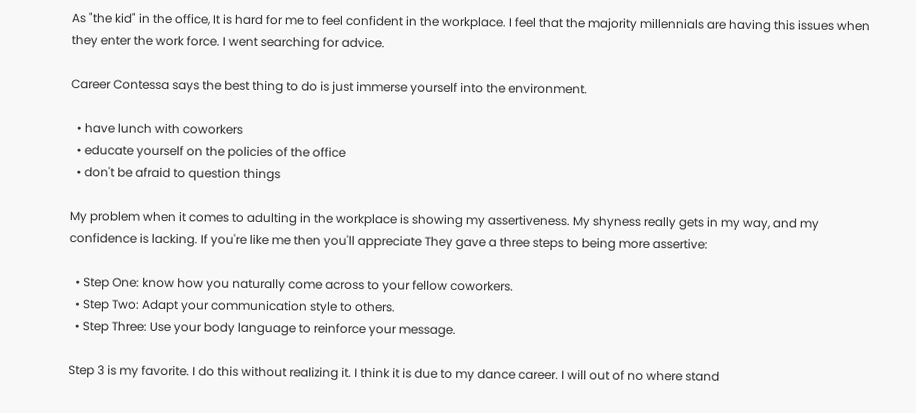As "the kid" in the office, It is hard for me to feel confident in the workplace. I feel that the majority millennials are having this issues when they enter the work force. I went searching for advice.

Career Contessa says the best thing to do is just immerse yourself into the environment.

  • have lunch with coworkers
  • educate yourself on the policies of the office
  • don't be afraid to question things

My problem when it comes to adulting in the workplace is showing my assertiveness. My shyness really gets in my way, and my confidence is lacking. If you're like me then you'll appreciate They gave a three steps to being more assertive:

  • Step One: know how you naturally come across to your fellow coworkers.
  • Step Two: Adapt your communication style to others.
  • Step Three: Use your body language to reinforce your message.

Step 3 is my favorite. I do this without realizing it. I think it is due to my dance career. I will out of no where stand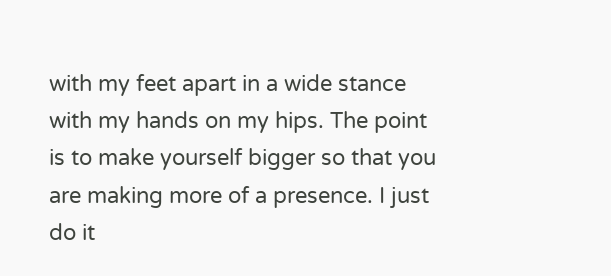with my feet apart in a wide stance with my hands on my hips. The point is to make yourself bigger so that you are making more of a presence. I just do it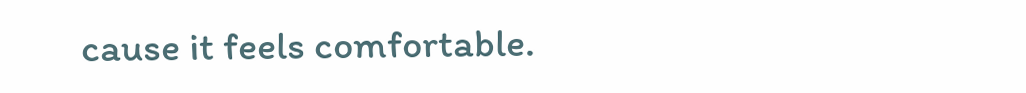cause it feels comfortable.